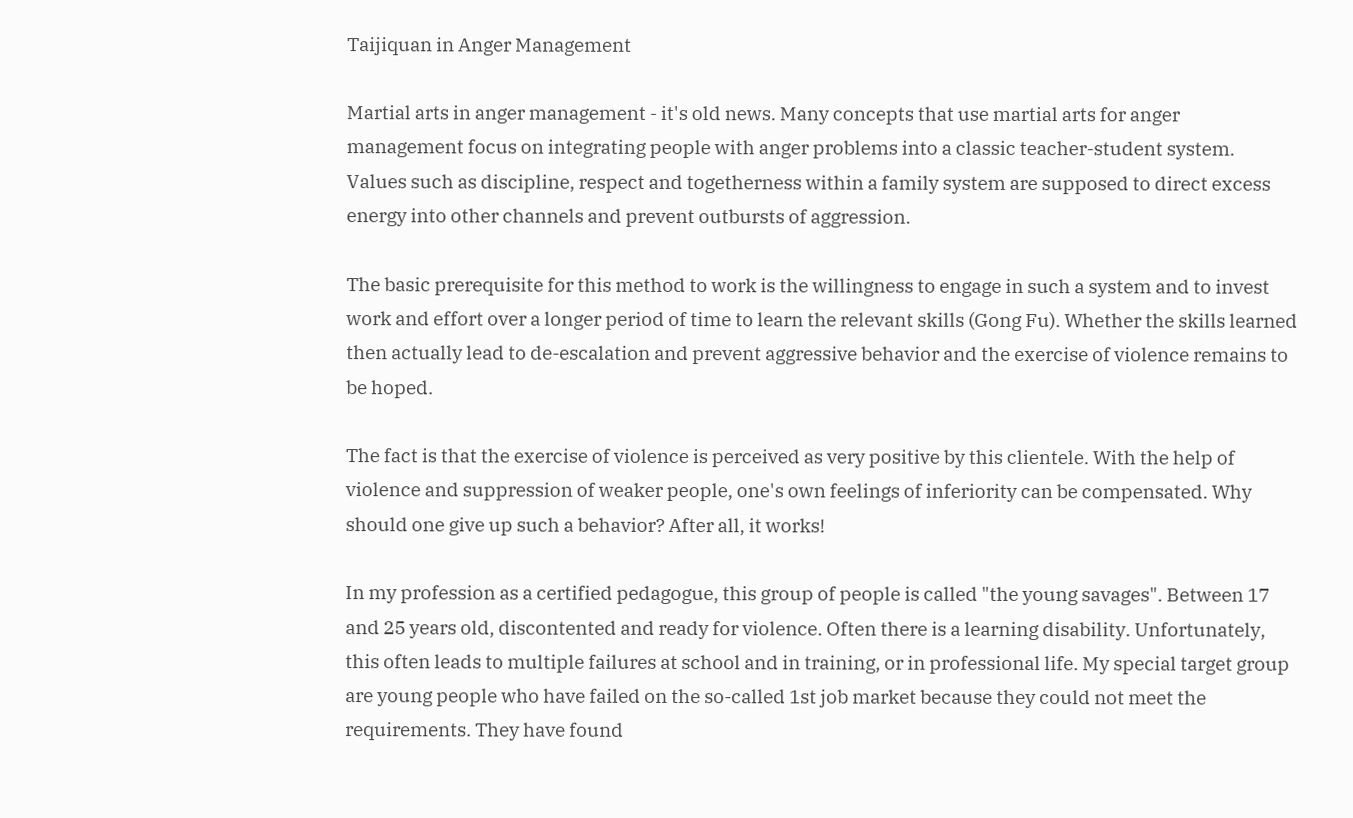Taijiquan in Anger Management

Martial arts in anger management - it's old news. Many concepts that use martial arts for anger management focus on integrating people with anger problems into a classic teacher-student system. Values such as discipline, respect and togetherness within a family system are supposed to direct excess energy into other channels and prevent outbursts of aggression.

The basic prerequisite for this method to work is the willingness to engage in such a system and to invest work and effort over a longer period of time to learn the relevant skills (Gong Fu). Whether the skills learned then actually lead to de-escalation and prevent aggressive behavior and the exercise of violence remains to be hoped.

The fact is that the exercise of violence is perceived as very positive by this clientele. With the help of violence and suppression of weaker people, one's own feelings of inferiority can be compensated. Why should one give up such a behavior? After all, it works!

In my profession as a certified pedagogue, this group of people is called "the young savages". Between 17 and 25 years old, discontented and ready for violence. Often there is a learning disability. Unfortunately, this often leads to multiple failures at school and in training, or in professional life. My special target group are young people who have failed on the so-called 1st job market because they could not meet the requirements. They have found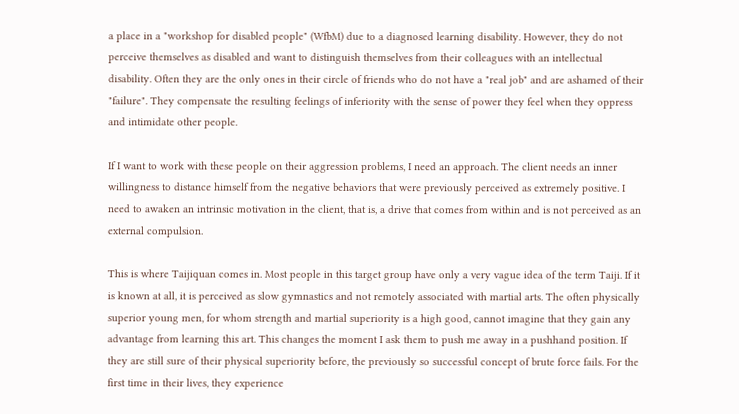a place in a "workshop for disabled people" (WfbM) due to a diagnosed learning disability. However, they do not perceive themselves as disabled and want to distinguish themselves from their colleagues with an intellectual disability. Often they are the only ones in their circle of friends who do not have a "real job" and are ashamed of their "failure". They compensate the resulting feelings of inferiority with the sense of power they feel when they oppress and intimidate other people.

If I want to work with these people on their aggression problems, I need an approach. The client needs an inner willingness to distance himself from the negative behaviors that were previously perceived as extremely positive. I need to awaken an intrinsic motivation in the client, that is, a drive that comes from within and is not perceived as an external compulsion.

This is where Taijiquan comes in. Most people in this target group have only a very vague idea of the term Taiji. If it is known at all, it is perceived as slow gymnastics and not remotely associated with martial arts. The often physically superior young men, for whom strength and martial superiority is a high good, cannot imagine that they gain any advantage from learning this art. This changes the moment I ask them to push me away in a pushhand position. If they are still sure of their physical superiority before, the previously so successful concept of brute force fails. For the first time in their lives, they experience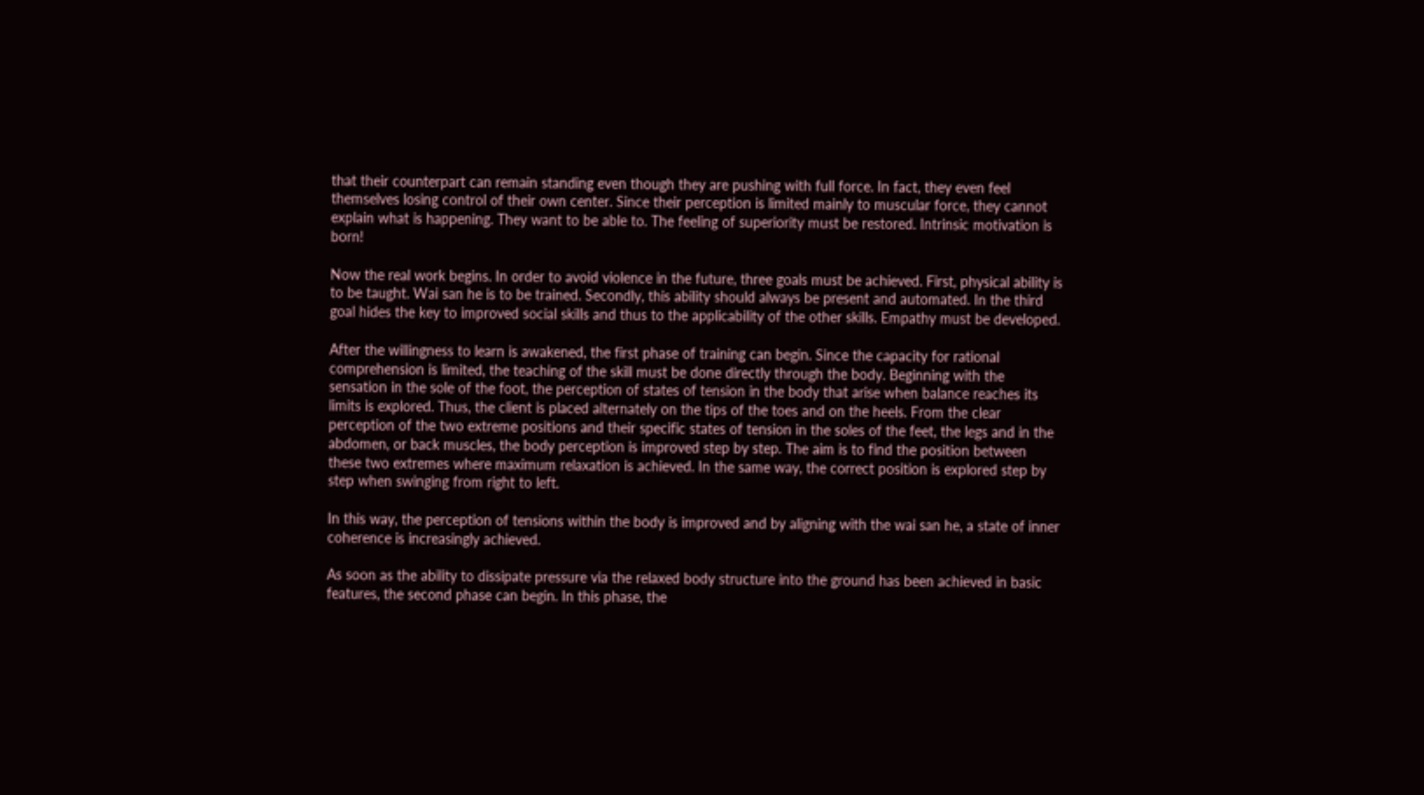that their counterpart can remain standing even though they are pushing with full force. In fact, they even feel themselves losing control of their own center. Since their perception is limited mainly to muscular force, they cannot explain what is happening. They want to be able to. The feeling of superiority must be restored. Intrinsic motivation is born!

Now the real work begins. In order to avoid violence in the future, three goals must be achieved. First, physical ability is to be taught. Wai san he is to be trained. Secondly, this ability should always be present and automated. In the third goal hides the key to improved social skills and thus to the applicability of the other skills. Empathy must be developed.

After the willingness to learn is awakened, the first phase of training can begin. Since the capacity for rational comprehension is limited, the teaching of the skill must be done directly through the body. Beginning with the sensation in the sole of the foot, the perception of states of tension in the body that arise when balance reaches its limits is explored. Thus, the client is placed alternately on the tips of the toes and on the heels. From the clear perception of the two extreme positions and their specific states of tension in the soles of the feet, the legs and in the abdomen, or back muscles, the body perception is improved step by step. The aim is to find the position between these two extremes where maximum relaxation is achieved. In the same way, the correct position is explored step by step when swinging from right to left.

In this way, the perception of tensions within the body is improved and by aligning with the wai san he, a state of inner coherence is increasingly achieved.

As soon as the ability to dissipate pressure via the relaxed body structure into the ground has been achieved in basic features, the second phase can begin. In this phase, the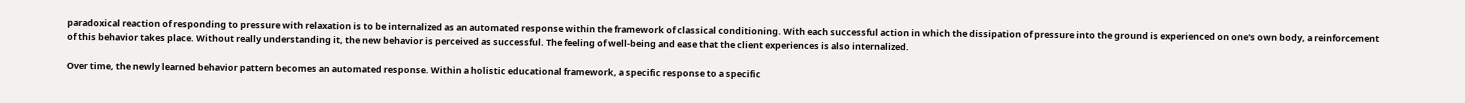paradoxical reaction of responding to pressure with relaxation is to be internalized as an automated response within the framework of classical conditioning. With each successful action in which the dissipation of pressure into the ground is experienced on one's own body, a reinforcement of this behavior takes place. Without really understanding it, the new behavior is perceived as successful. The feeling of well-being and ease that the client experiences is also internalized.

Over time, the newly learned behavior pattern becomes an automated response. Within a holistic educational framework, a specific response to a specific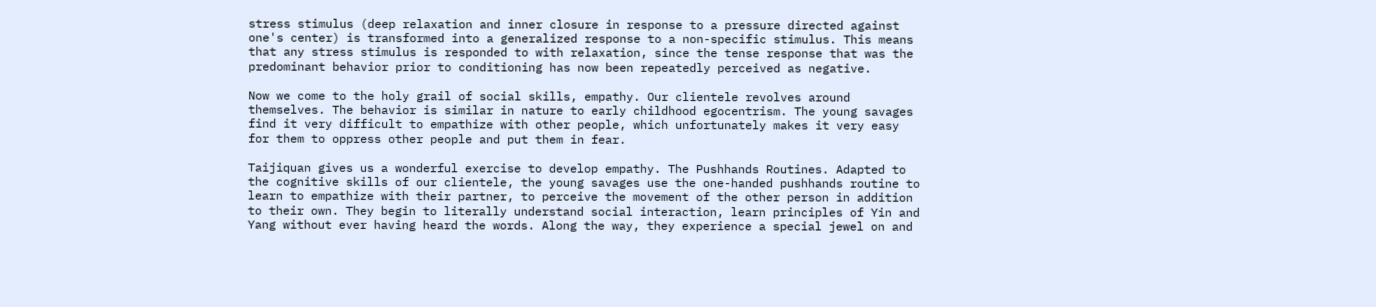stress stimulus (deep relaxation and inner closure in response to a pressure directed against one's center) is transformed into a generalized response to a non-specific stimulus. This means that any stress stimulus is responded to with relaxation, since the tense response that was the predominant behavior prior to conditioning has now been repeatedly perceived as negative.

Now we come to the holy grail of social skills, empathy. Our clientele revolves around themselves. The behavior is similar in nature to early childhood egocentrism. The young savages find it very difficult to empathize with other people, which unfortunately makes it very easy for them to oppress other people and put them in fear.

Taijiquan gives us a wonderful exercise to develop empathy. The Pushhands Routines. Adapted to the cognitive skills of our clientele, the young savages use the one-handed pushhands routine to learn to empathize with their partner, to perceive the movement of the other person in addition to their own. They begin to literally understand social interaction, learn principles of Yin and Yang without ever having heard the words. Along the way, they experience a special jewel on and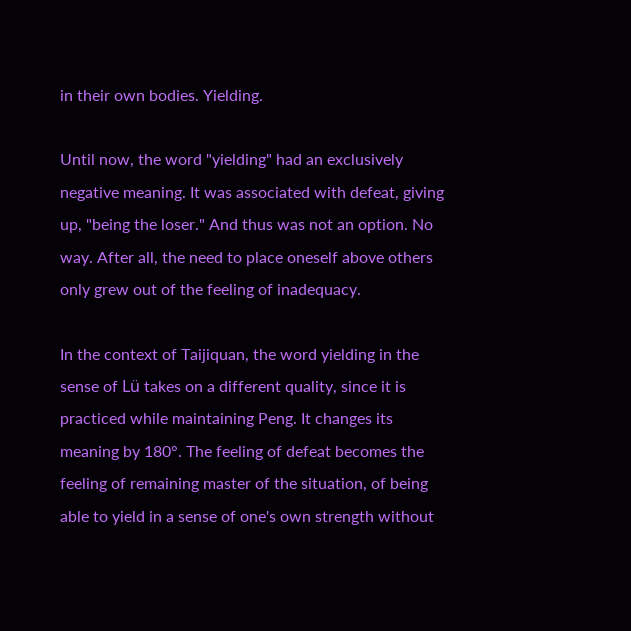in their own bodies. Yielding.

Until now, the word "yielding" had an exclusively negative meaning. It was associated with defeat, giving up, "being the loser." And thus was not an option. No way. After all, the need to place oneself above others only grew out of the feeling of inadequacy.

In the context of Taijiquan, the word yielding in the sense of Lü takes on a different quality, since it is practiced while maintaining Peng. It changes its meaning by 180°. The feeling of defeat becomes the feeling of remaining master of the situation, of being able to yield in a sense of one's own strength without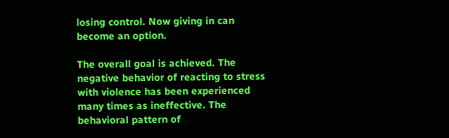losing control. Now giving in can become an option.

The overall goal is achieved. The negative behavior of reacting to stress with violence has been experienced many times as ineffective. The behavioral pattern of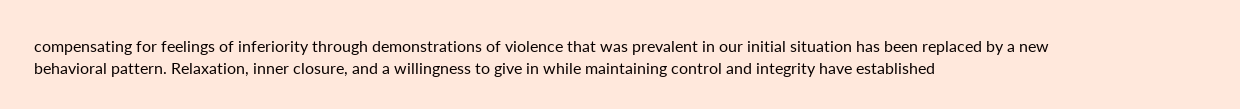compensating for feelings of inferiority through demonstrations of violence that was prevalent in our initial situation has been replaced by a new behavioral pattern. Relaxation, inner closure, and a willingness to give in while maintaining control and integrity have established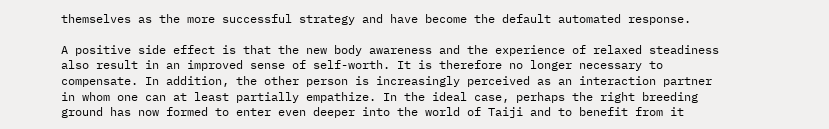themselves as the more successful strategy and have become the default automated response.

A positive side effect is that the new body awareness and the experience of relaxed steadiness also result in an improved sense of self-worth. It is therefore no longer necessary to compensate. In addition, the other person is increasingly perceived as an interaction partner in whom one can at least partially empathize. In the ideal case, perhaps the right breeding ground has now formed to enter even deeper into the world of Taiji and to benefit from it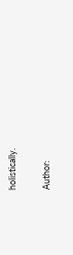holistically.

Author: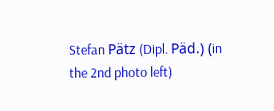Stefan Pätz (Dipl. Päd.) (in the 2nd photo left)